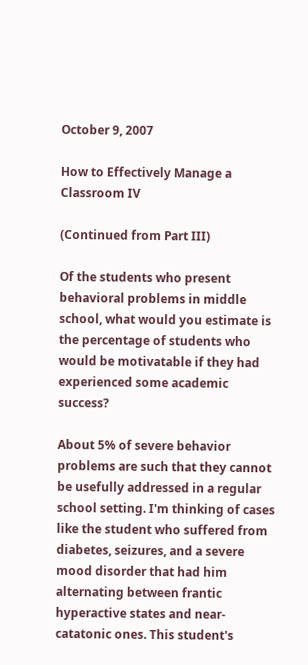October 9, 2007

How to Effectively Manage a Classroom IV

(Continued from Part III)

Of the students who present behavioral problems in middle school, what would you estimate is the percentage of students who would be motivatable if they had experienced some academic success?

About 5% of severe behavior problems are such that they cannot be usefully addressed in a regular school setting. I'm thinking of cases like the student who suffered from diabetes, seizures, and a severe mood disorder that had him alternating between frantic hyperactive states and near-catatonic ones. This student's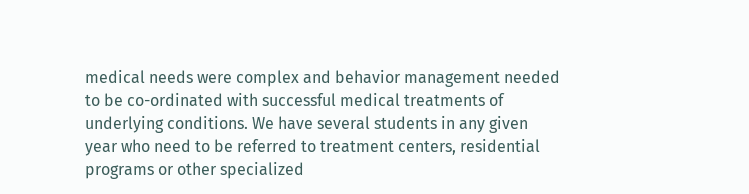medical needs were complex and behavior management needed to be co-ordinated with successful medical treatments of underlying conditions. We have several students in any given year who need to be referred to treatment centers, residential programs or other specialized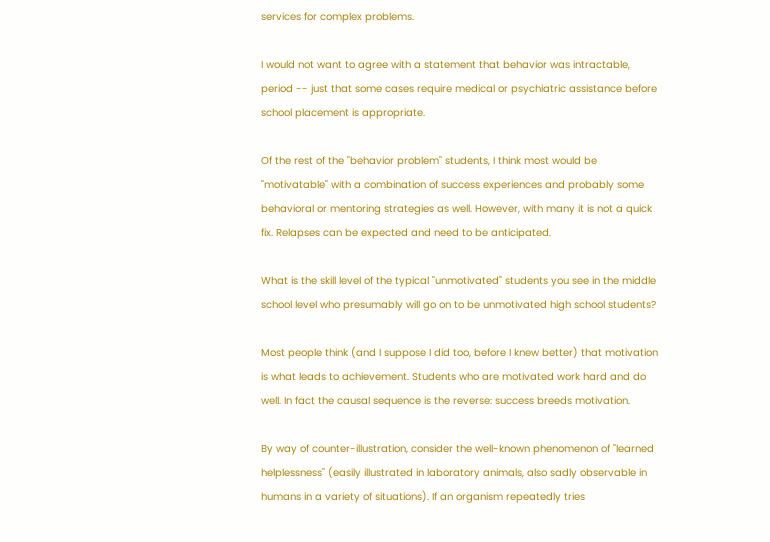services for complex problems.

I would not want to agree with a statement that behavior was intractable, period -- just that some cases require medical or psychiatric assistance before school placement is appropriate.

Of the rest of the "behavior problem" students, I think most would be "motivatable" with a combination of success experiences and probably some behavioral or mentoring strategies as well. However, with many it is not a quick fix. Relapses can be expected and need to be anticipated.

What is the skill level of the typical "unmotivated" students you see in the middle school level who presumably will go on to be unmotivated high school students?

Most people think (and I suppose I did too, before I knew better) that motivation is what leads to achievement. Students who are motivated work hard and do well. In fact the causal sequence is the reverse: success breeds motivation.

By way of counter-illustration, consider the well-known phenomenon of "learned helplessness" (easily illustrated in laboratory animals, also sadly observable in humans in a variety of situations). If an organism repeatedly tries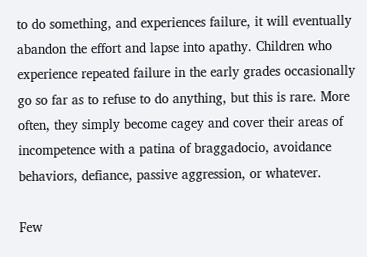to do something, and experiences failure, it will eventually abandon the effort and lapse into apathy. Children who experience repeated failure in the early grades occasionally go so far as to refuse to do anything, but this is rare. More often, they simply become cagey and cover their areas of incompetence with a patina of braggadocio, avoidance behaviors, defiance, passive aggression, or whatever.

Few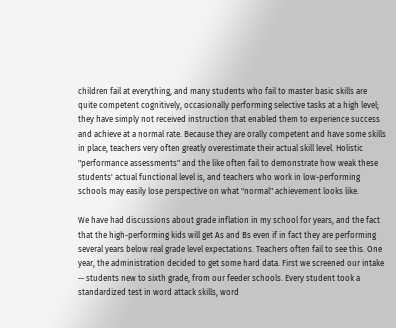children fail at everything, and many students who fail to master basic skills are quite competent cognitively, occasionally performing selective tasks at a high level; they have simply not received instruction that enabled them to experience success and achieve at a normal rate. Because they are orally competent and have some skills in place, teachers very often greatly overestimate their actual skill level. Holistic "performance assessments" and the like often fail to demonstrate how weak these students' actual functional level is, and teachers who work in low-performing schools may easily lose perspective on what "normal" achievement looks like.

We have had discussions about grade inflation in my school for years, and the fact that the high-performing kids will get As and Bs even if in fact they are performing several years below real grade level expectations. Teachers often fail to see this. One year, the administration decided to get some hard data. First we screened our intake -- students new to sixth grade, from our feeder schools. Every student took a standardized test in word attack skills, word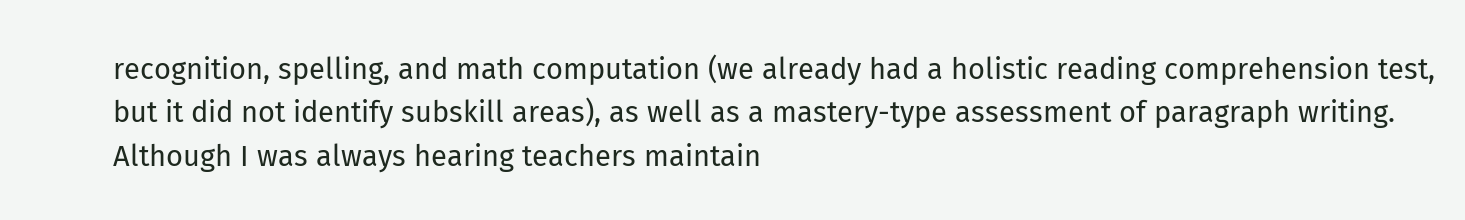recognition, spelling, and math computation (we already had a holistic reading comprehension test, but it did not identify subskill areas), as well as a mastery-type assessment of paragraph writing. Although I was always hearing teachers maintain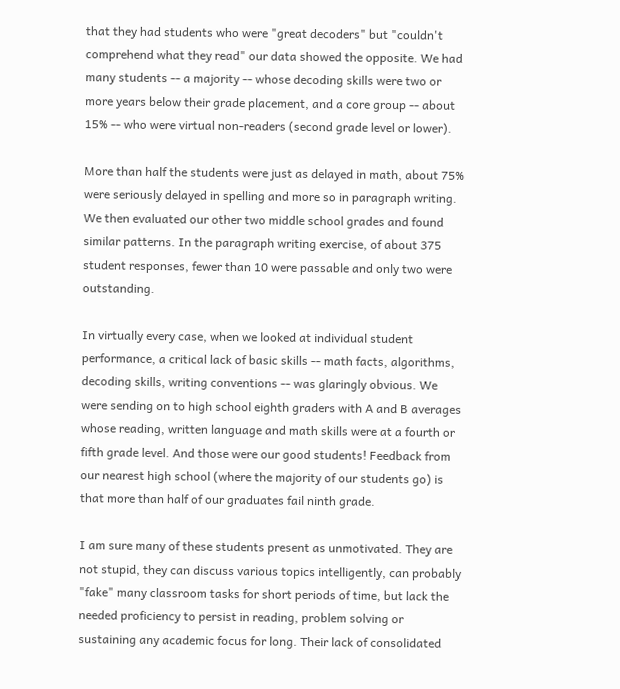that they had students who were "great decoders" but "couldn't comprehend what they read" our data showed the opposite. We had many students -- a majority -- whose decoding skills were two or more years below their grade placement, and a core group -- about 15% -- who were virtual non-readers (second grade level or lower).

More than half the students were just as delayed in math, about 75% were seriously delayed in spelling and more so in paragraph writing. We then evaluated our other two middle school grades and found similar patterns. In the paragraph writing exercise, of about 375 student responses, fewer than 10 were passable and only two were outstanding.

In virtually every case, when we looked at individual student performance, a critical lack of basic skills -- math facts, algorithms, decoding skills, writing conventions -- was glaringly obvious. We were sending on to high school eighth graders with A and B averages whose reading, written language and math skills were at a fourth or fifth grade level. And those were our good students! Feedback from our nearest high school (where the majority of our students go) is that more than half of our graduates fail ninth grade.

I am sure many of these students present as unmotivated. They are not stupid, they can discuss various topics intelligently, can probably "fake" many classroom tasks for short periods of time, but lack the needed proficiency to persist in reading, problem solving or sustaining any academic focus for long. Their lack of consolidated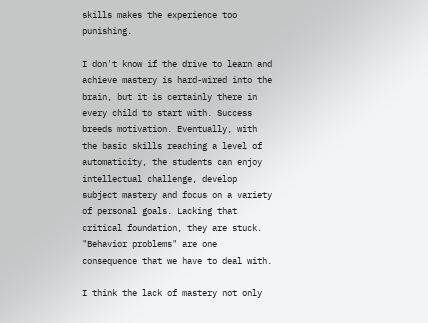skills makes the experience too punishing.

I don't know if the drive to learn and achieve mastery is hard-wired into the brain, but it is certainly there in every child to start with. Success breeds motivation. Eventually, with the basic skills reaching a level of automaticity, the students can enjoy intellectual challenge, develop subject mastery and focus on a variety of personal goals. Lacking that critical foundation, they are stuck. "Behavior problems" are one consequence that we have to deal with.

I think the lack of mastery not only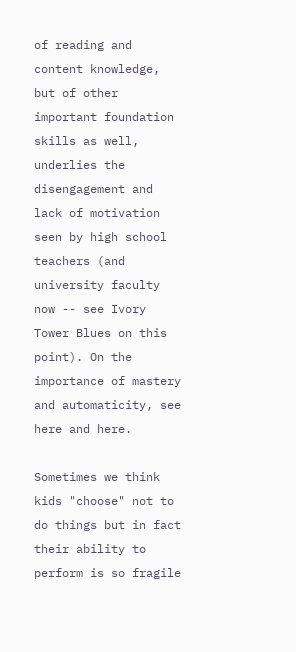of reading and content knowledge, but of other important foundation skills as well, underlies the disengagement and lack of motivation seen by high school teachers (and university faculty now -- see Ivory Tower Blues on this point). On the importance of mastery and automaticity, see
here and here.

Sometimes we think kids "choose" not to do things but in fact their ability to perform is so fragile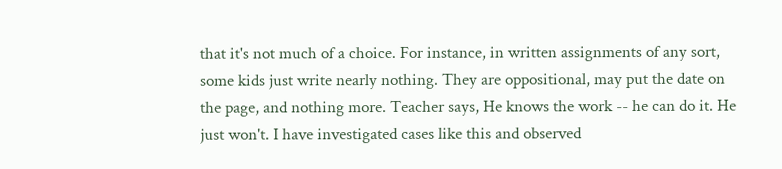that it's not much of a choice. For instance, in written assignments of any sort, some kids just write nearly nothing. They are oppositional, may put the date on the page, and nothing more. Teacher says, He knows the work -- he can do it. He just won't. I have investigated cases like this and observed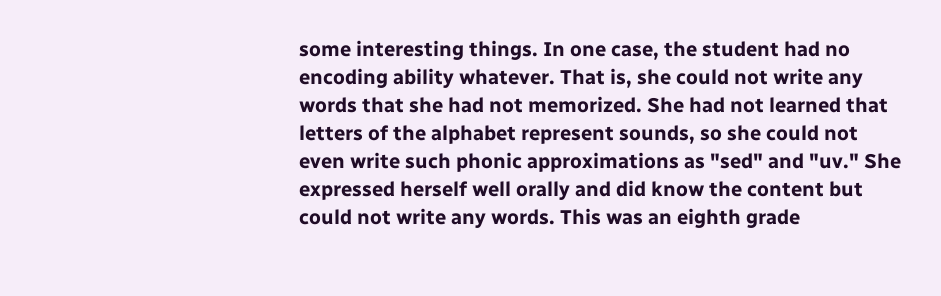some interesting things. In one case, the student had no encoding ability whatever. That is, she could not write any words that she had not memorized. She had not learned that letters of the alphabet represent sounds, so she could not even write such phonic approximations as "sed" and "uv." She expressed herself well orally and did know the content but could not write any words. This was an eighth grade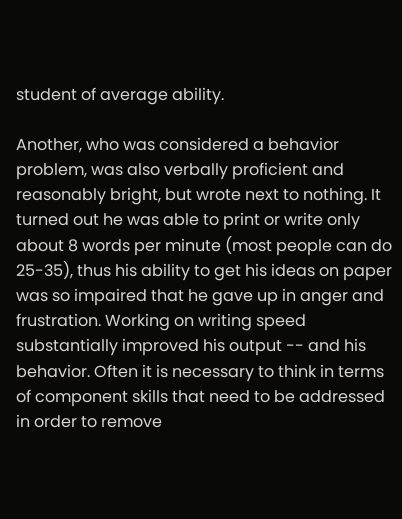student of average ability.

Another, who was considered a behavior problem, was also verbally proficient and reasonably bright, but wrote next to nothing. It turned out he was able to print or write only about 8 words per minute (most people can do 25-35), thus his ability to get his ideas on paper was so impaired that he gave up in anger and frustration. Working on writing speed substantially improved his output -- and his behavior. Often it is necessary to think in terms of component skills that need to be addressed in order to remove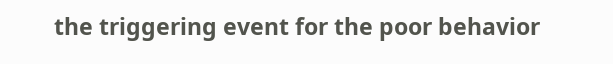the triggering event for the poor behavior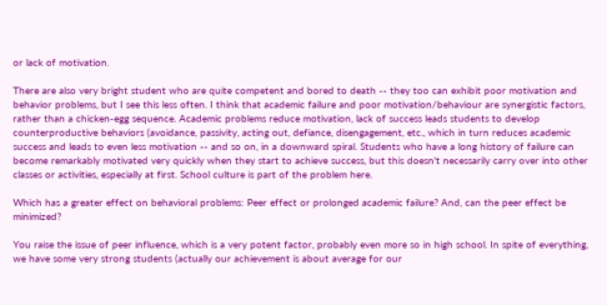or lack of motivation.

There are also very bright student who are quite competent and bored to death -- they too can exhibit poor motivation and behavior problems, but I see this less often. I think that academic failure and poor motivation/behaviour are synergistic factors, rather than a chicken-egg sequence. Academic problems reduce motivation, lack of success leads students to develop counterproductive behaviors (avoidance, passivity, acting out, defiance, disengagement, etc., which in turn reduces academic success and leads to even less motivation -- and so on, in a downward spiral. Students who have a long history of failure can become remarkably motivated very quickly when they start to achieve success, but this doesn't necessarily carry over into other classes or activities, especially at first. School culture is part of the problem here.

Which has a greater effect on behavioral problems: Peer effect or prolonged academic failure? And, can the peer effect be minimized?

You raise the issue of peer influence, which is a very potent factor, probably even more so in high school. In spite of everything, we have some very strong students (actually our achievement is about average for our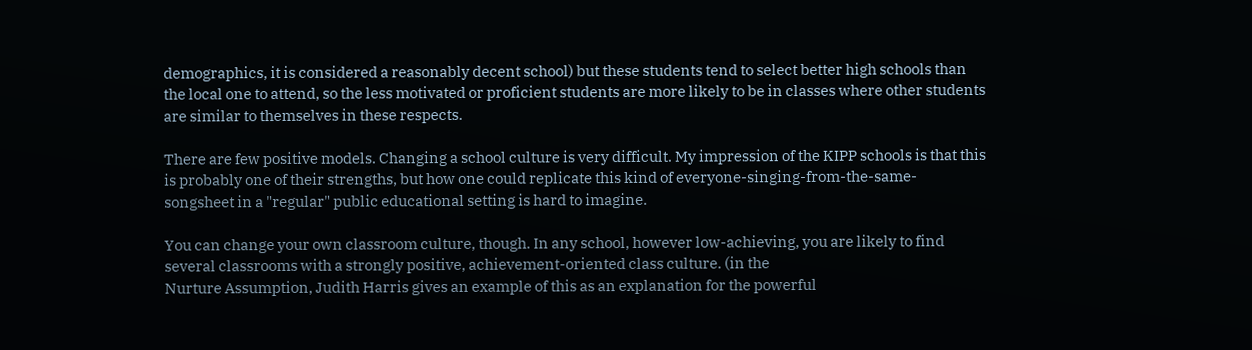demographics, it is considered a reasonably decent school) but these students tend to select better high schools than the local one to attend, so the less motivated or proficient students are more likely to be in classes where other students are similar to themselves in these respects.

There are few positive models. Changing a school culture is very difficult. My impression of the KIPP schools is that this is probably one of their strengths, but how one could replicate this kind of everyone-singing-from-the-same-songsheet in a "regular" public educational setting is hard to imagine.

You can change your own classroom culture, though. In any school, however low-achieving, you are likely to find several classrooms with a strongly positive, achievement-oriented class culture. (in the
Nurture Assumption, Judith Harris gives an example of this as an explanation for the powerful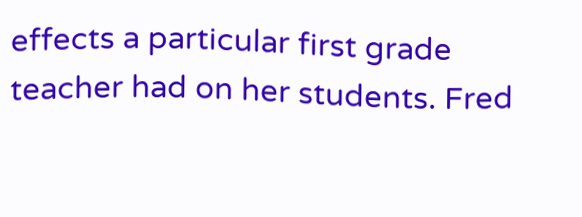effects a particular first grade teacher had on her students. Fred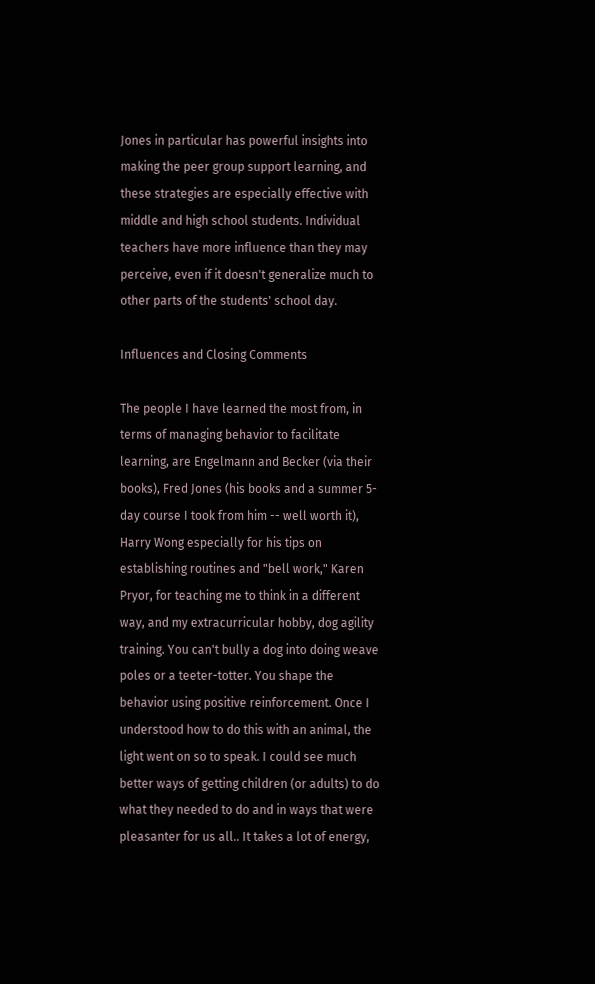Jones in particular has powerful insights into making the peer group support learning, and these strategies are especially effective with middle and high school students. Individual teachers have more influence than they may perceive, even if it doesn't generalize much to other parts of the students' school day.

Influences and Closing Comments

The people I have learned the most from, in terms of managing behavior to facilitate learning, are Engelmann and Becker (via their books), Fred Jones (his books and a summer 5-day course I took from him -- well worth it), Harry Wong especially for his tips on establishing routines and "bell work," Karen Pryor, for teaching me to think in a different way, and my extracurricular hobby, dog agility training. You can't bully a dog into doing weave poles or a teeter-totter. You shape the behavior using positive reinforcement. Once I understood how to do this with an animal, the light went on so to speak. I could see much better ways of getting children (or adults) to do what they needed to do and in ways that were pleasanter for us all.. It takes a lot of energy,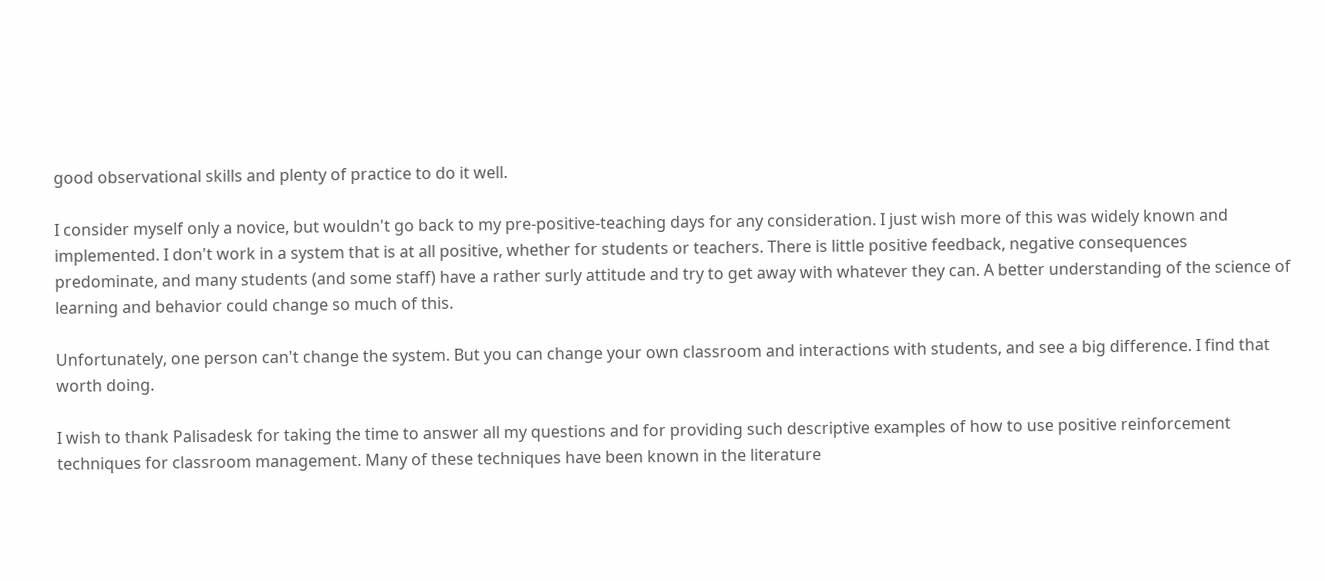good observational skills and plenty of practice to do it well.

I consider myself only a novice, but wouldn't go back to my pre-positive-teaching days for any consideration. I just wish more of this was widely known and implemented. I don't work in a system that is at all positive, whether for students or teachers. There is little positive feedback, negative consequences predominate, and many students (and some staff) have a rather surly attitude and try to get away with whatever they can. A better understanding of the science of learning and behavior could change so much of this.

Unfortunately, one person can't change the system. But you can change your own classroom and interactions with students, and see a big difference. I find that worth doing.

I wish to thank Palisadesk for taking the time to answer all my questions and for providing such descriptive examples of how to use positive reinforcement techniques for classroom management. Many of these techniques have been known in the literature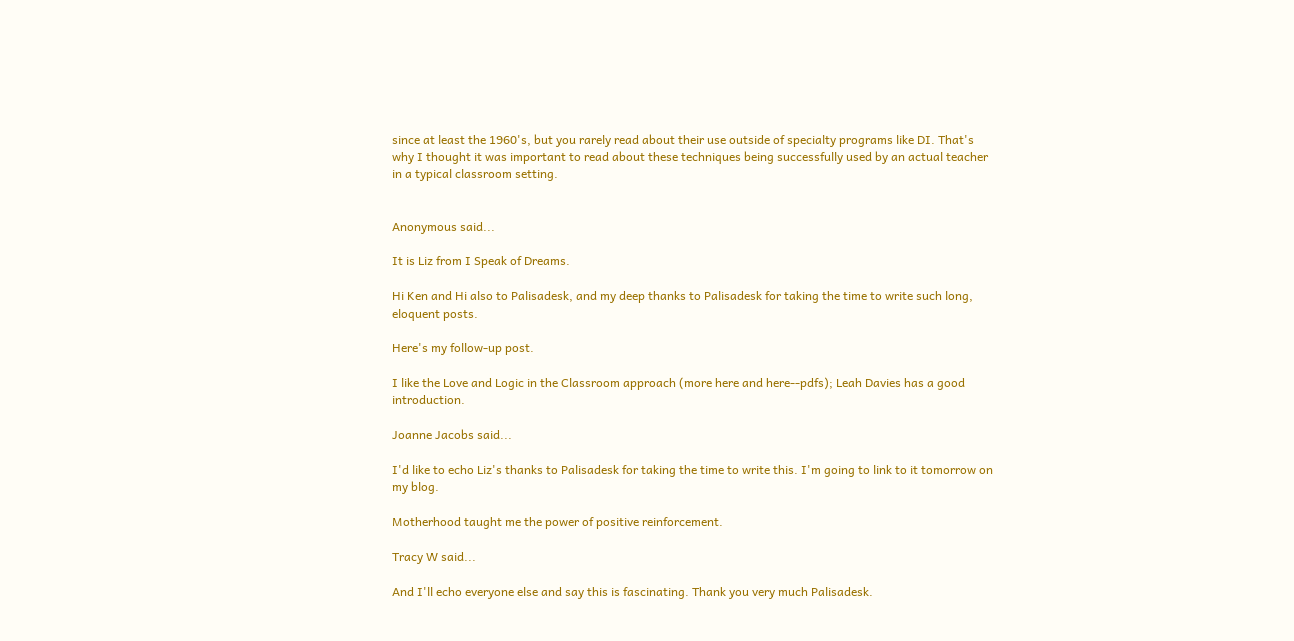since at least the 1960's, but you rarely read about their use outside of specialty programs like DI. That's why I thought it was important to read about these techniques being successfully used by an actual teacher in a typical classroom setting.


Anonymous said...

It is Liz from I Speak of Dreams.

Hi Ken and Hi also to Palisadesk, and my deep thanks to Palisadesk for taking the time to write such long, eloquent posts.

Here's my follow-up post.

I like the Love and Logic in the Classroom approach (more here and here--pdfs); Leah Davies has a good introduction.

Joanne Jacobs said...

I'd like to echo Liz's thanks to Palisadesk for taking the time to write this. I'm going to link to it tomorrow on my blog.

Motherhood taught me the power of positive reinforcement.

Tracy W said...

And I'll echo everyone else and say this is fascinating. Thank you very much Palisadesk.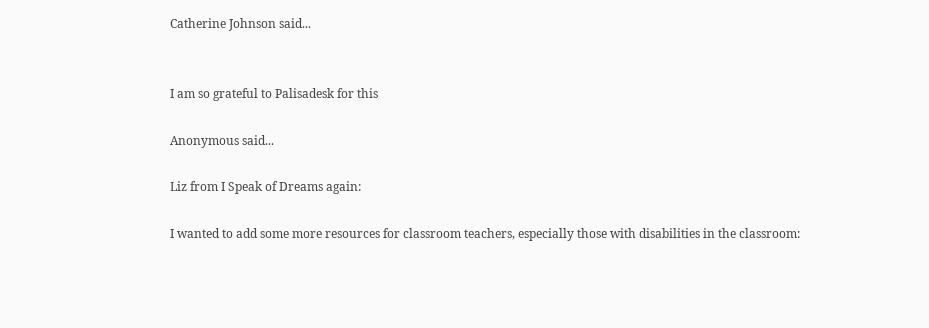Catherine Johnson said...


I am so grateful to Palisadesk for this

Anonymous said...

Liz from I Speak of Dreams again:

I wanted to add some more resources for classroom teachers, especially those with disabilities in the classroom: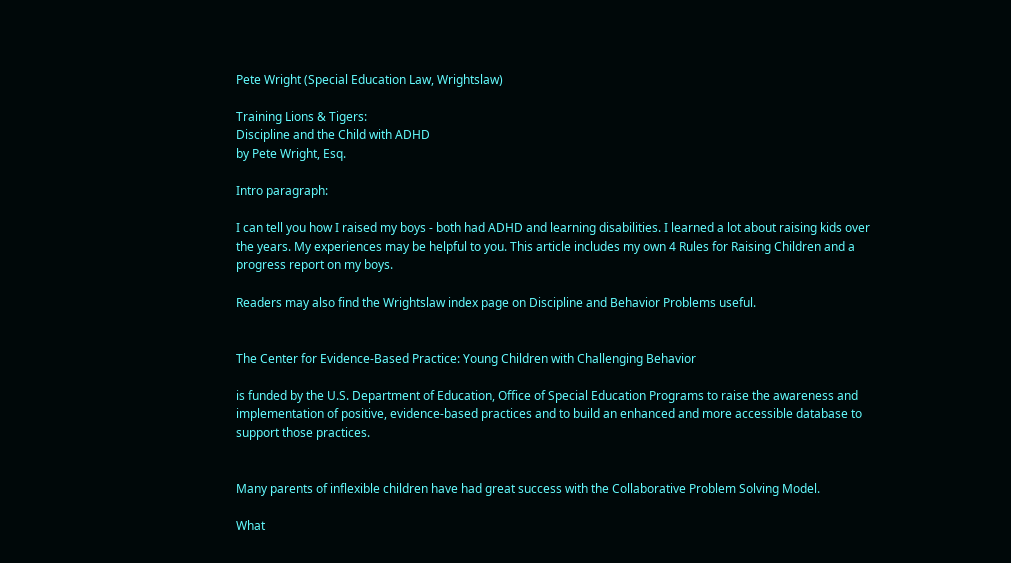Pete Wright (Special Education Law, Wrightslaw)

Training Lions & Tigers:
Discipline and the Child with ADHD
by Pete Wright, Esq.

Intro paragraph:

I can tell you how I raised my boys - both had ADHD and learning disabilities. I learned a lot about raising kids over the years. My experiences may be helpful to you. This article includes my own 4 Rules for Raising Children and a progress report on my boys.

Readers may also find the Wrightslaw index page on Discipline and Behavior Problems useful.


The Center for Evidence-Based Practice: Young Children with Challenging Behavior

is funded by the U.S. Department of Education, Office of Special Education Programs to raise the awareness and implementation of positive, evidence-based practices and to build an enhanced and more accessible database to support those practices.


Many parents of inflexible children have had great success with the Collaborative Problem Solving Model.

What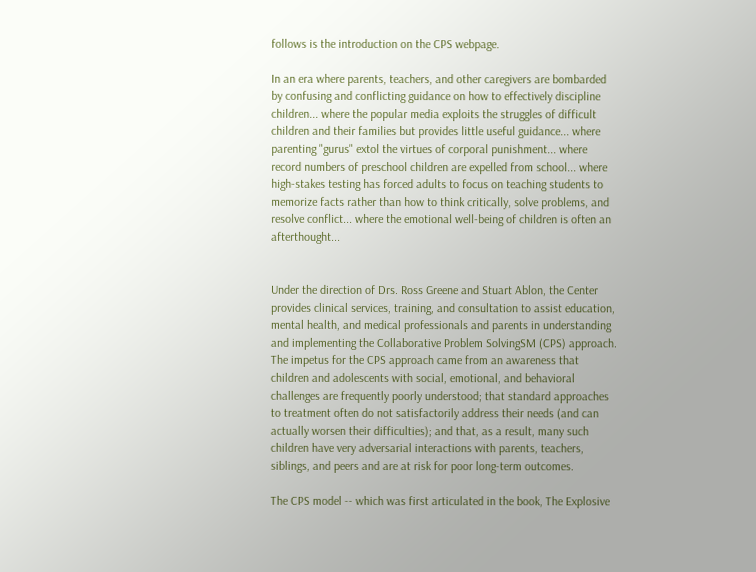follows is the introduction on the CPS webpage.

In an era where parents, teachers, and other caregivers are bombarded by confusing and conflicting guidance on how to effectively discipline children... where the popular media exploits the struggles of difficult children and their families but provides little useful guidance... where parenting "gurus" extol the virtues of corporal punishment... where record numbers of preschool children are expelled from school... where high-stakes testing has forced adults to focus on teaching students to memorize facts rather than how to think critically, solve problems, and resolve conflict... where the emotional well-being of children is often an afterthought...


Under the direction of Drs. Ross Greene and Stuart Ablon, the Center provides clinical services, training, and consultation to assist education, mental health, and medical professionals and parents in understanding and implementing the Collaborative Problem SolvingSM (CPS) approach. The impetus for the CPS approach came from an awareness that children and adolescents with social, emotional, and behavioral challenges are frequently poorly understood; that standard approaches to treatment often do not satisfactorily address their needs (and can actually worsen their difficulties); and that, as a result, many such children have very adversarial interactions with parents, teachers, siblings, and peers and are at risk for poor long-term outcomes.

The CPS model -- which was first articulated in the book, The Explosive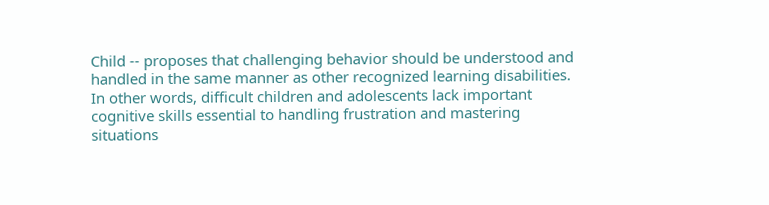Child -- proposes that challenging behavior should be understood and handled in the same manner as other recognized learning disabilities. In other words, difficult children and adolescents lack important cognitive skills essential to handling frustration and mastering situations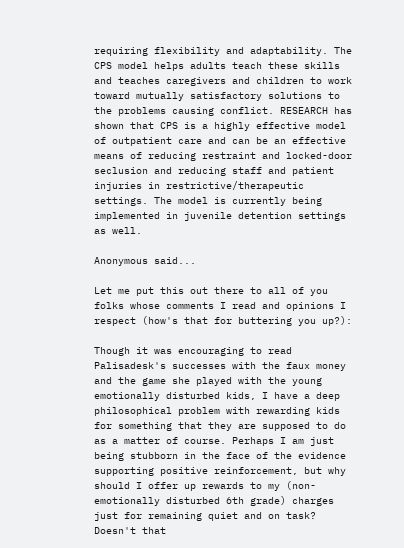requiring flexibility and adaptability. The CPS model helps adults teach these skills and teaches caregivers and children to work toward mutually satisfactory solutions to the problems causing conflict. RESEARCH has shown that CPS is a highly effective model of outpatient care and can be an effective means of reducing restraint and locked-door seclusion and reducing staff and patient injuries in restrictive/therapeutic settings. The model is currently being implemented in juvenile detention settings as well.

Anonymous said...

Let me put this out there to all of you folks whose comments I read and opinions I respect (how's that for buttering you up?):

Though it was encouraging to read Palisadesk's successes with the faux money and the game she played with the young emotionally disturbed kids, I have a deep philosophical problem with rewarding kids for something that they are supposed to do as a matter of course. Perhaps I am just being stubborn in the face of the evidence supporting positive reinforcement, but why should I offer up rewards to my (non-emotionally disturbed 6th grade) charges just for remaining quiet and on task? Doesn't that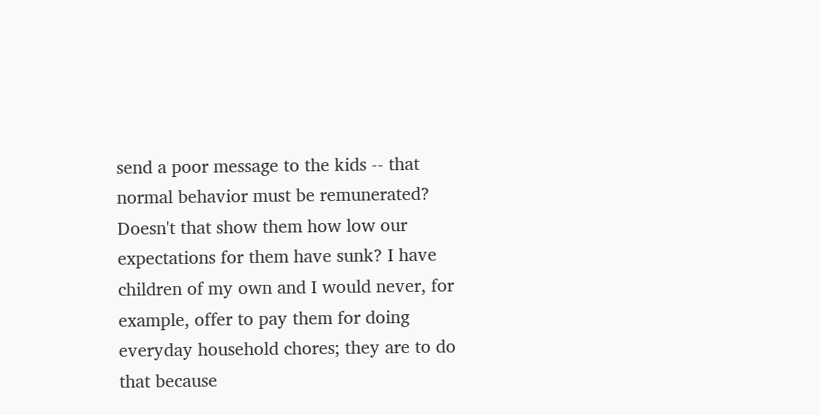send a poor message to the kids -- that normal behavior must be remunerated? Doesn't that show them how low our expectations for them have sunk? I have children of my own and I would never, for example, offer to pay them for doing everyday household chores; they are to do that because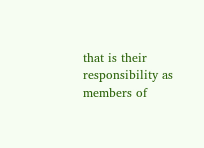that is their responsibility as members of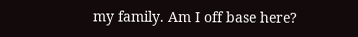my family. Am I off base here?